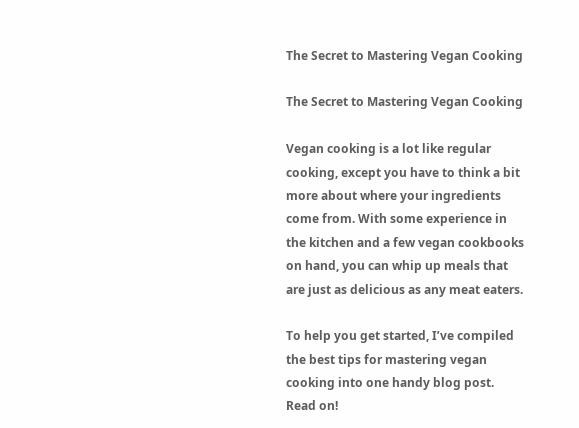The Secret to Mastering Vegan Cooking

The Secret to Mastering Vegan Cooking

Vegan cooking is a lot like regular cooking, except you have to think a bit more about where your ingredients come from. With some experience in the kitchen and a few vegan cookbooks on hand, you can whip up meals that are just as delicious as any meat eaters.

To help you get started, I’ve compiled the best tips for mastering vegan cooking into one handy blog post. Read on!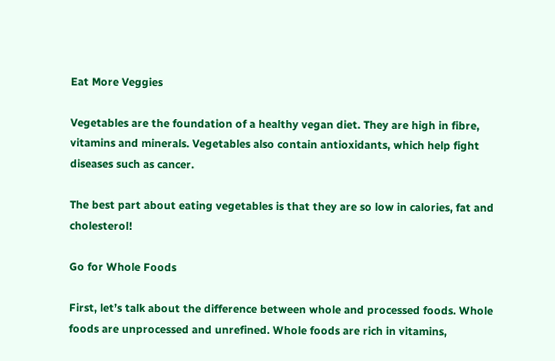Eat More Veggies

Vegetables are the foundation of a healthy vegan diet. They are high in fibre, vitamins and minerals. Vegetables also contain antioxidants, which help fight diseases such as cancer.

The best part about eating vegetables is that they are so low in calories, fat and cholesterol!

Go for Whole Foods

First, let’s talk about the difference between whole and processed foods. Whole foods are unprocessed and unrefined. Whole foods are rich in vitamins,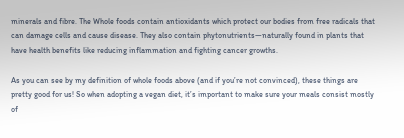minerals and fibre. The Whole foods contain antioxidants which protect our bodies from free radicals that can damage cells and cause disease. They also contain phytonutrients—naturally found in plants that have health benefits like reducing inflammation and fighting cancer growths.

As you can see by my definition of whole foods above (and if you’re not convinced), these things are pretty good for us! So when adopting a vegan diet, it’s important to make sure your meals consist mostly of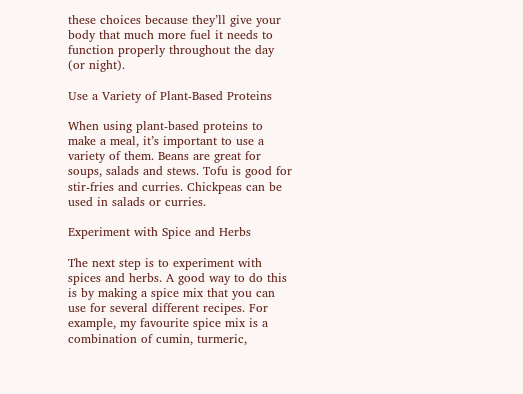these choices because they’ll give your body that much more fuel it needs to function properly throughout the day (or night).

Use a Variety of Plant-Based Proteins

When using plant-based proteins to make a meal, it’s important to use a variety of them. Beans are great for soups, salads and stews. Tofu is good for stir-fries and curries. Chickpeas can be used in salads or curries.

Experiment with Spice and Herbs

The next step is to experiment with spices and herbs. A good way to do this is by making a spice mix that you can use for several different recipes. For example, my favourite spice mix is a combination of cumin, turmeric,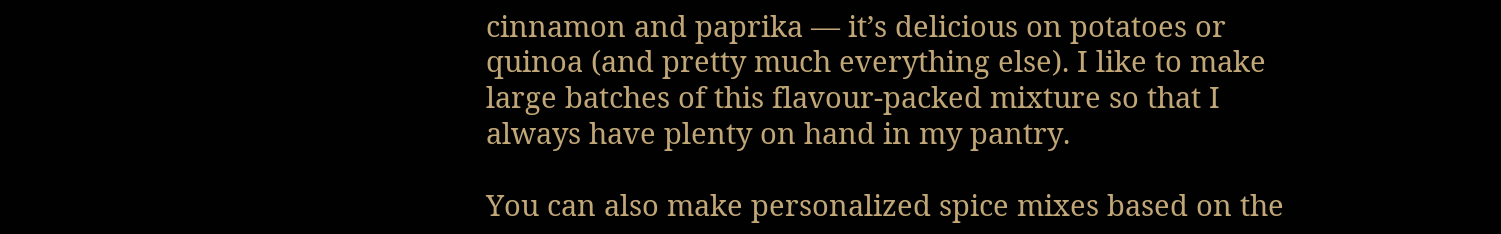cinnamon and paprika — it’s delicious on potatoes or quinoa (and pretty much everything else). I like to make large batches of this flavour-packed mixture so that I always have plenty on hand in my pantry.

You can also make personalized spice mixes based on the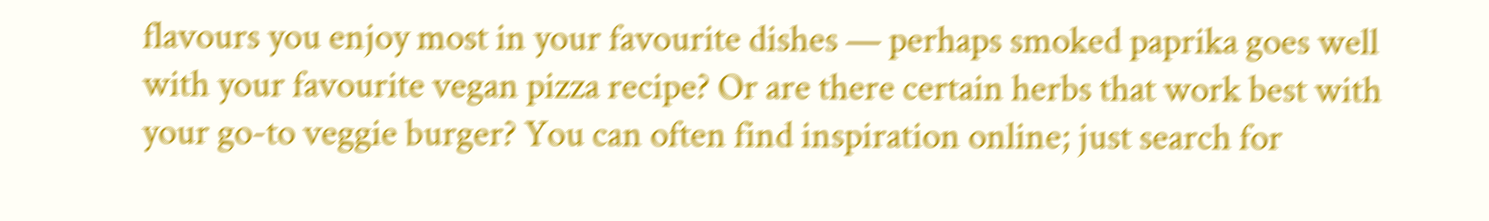flavours you enjoy most in your favourite dishes — perhaps smoked paprika goes well with your favourite vegan pizza recipe? Or are there certain herbs that work best with your go-to veggie burger? You can often find inspiration online; just search for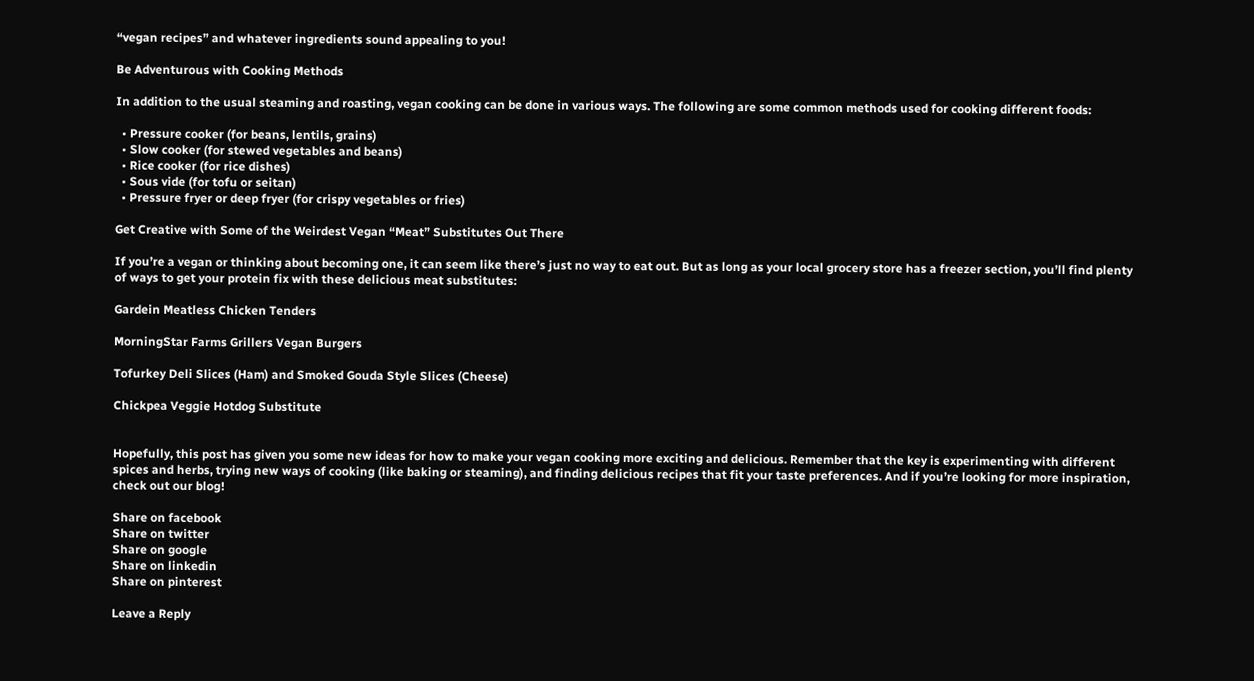“vegan recipes” and whatever ingredients sound appealing to you!

Be Adventurous with Cooking Methods

In addition to the usual steaming and roasting, vegan cooking can be done in various ways. The following are some common methods used for cooking different foods:

  • Pressure cooker (for beans, lentils, grains)
  • Slow cooker (for stewed vegetables and beans)
  • Rice cooker (for rice dishes)
  • Sous vide (for tofu or seitan)
  • Pressure fryer or deep fryer (for crispy vegetables or fries)

Get Creative with Some of the Weirdest Vegan “Meat” Substitutes Out There

If you’re a vegan or thinking about becoming one, it can seem like there’s just no way to eat out. But as long as your local grocery store has a freezer section, you’ll find plenty of ways to get your protein fix with these delicious meat substitutes:

Gardein Meatless Chicken Tenders

MorningStar Farms Grillers Vegan Burgers

Tofurkey Deli Slices (Ham) and Smoked Gouda Style Slices (Cheese)

Chickpea Veggie Hotdog Substitute


Hopefully, this post has given you some new ideas for how to make your vegan cooking more exciting and delicious. Remember that the key is experimenting with different spices and herbs, trying new ways of cooking (like baking or steaming), and finding delicious recipes that fit your taste preferences. And if you’re looking for more inspiration, check out our blog!

Share on facebook
Share on twitter
Share on google
Share on linkedin
Share on pinterest

Leave a Reply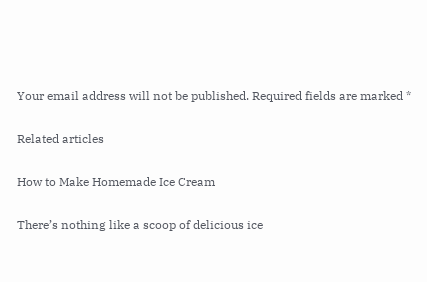Your email address will not be published. Required fields are marked *

Related articles

How to Make Homemade Ice Cream

There’s nothing like a scoop of delicious ice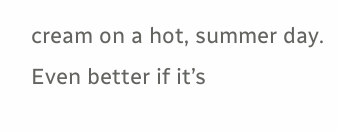cream on a hot, summer day. Even better if it’s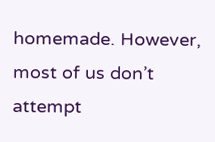homemade. However, most of us don’t attempt